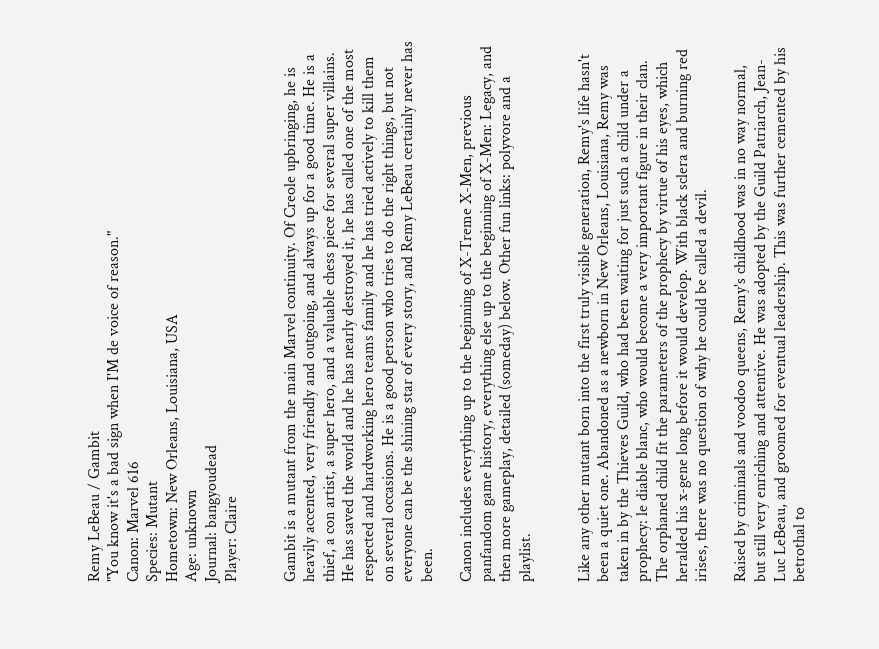Remy LeBeau / Gambit
"You know it's a bad sign when I'M de voice of reason."
Canon: Marvel 616
Species: Mutant
Hometown: New Orleans, Louisiana, USA
Age: unknown
Journal: bangyoudead
Player: Claire


Gambit is a mutant from the main Marvel continuity. Of Creole upbringing, he is heavily accented, very friendly and outgoing, and always up for a good time. He is a thief, a con artist, a super hero, and a valuable chess piece for several super villains. He has saved the world and he has nearly destroyed it, he has called one of the most respected and hardworking hero teams family and he has tried actively to kill them on several occasions. He is a good person who tries to do the right things, but not everyone can be the shining star of every story, and Remy LeBeau certainly never has been.

Canon includes everything up to the beginning of X-Treme X-Men, previous panfandom game history, everything else up to the beginning of X-Men: Legacy, and then more gameplay, detailed (someday) below. Other fun links: polyvore and a playlist.


Like any other mutant born into the first truly visible generation, Remy's life hasn't been a quiet one. Abandoned as a newborn in New Orleans, Louisiana, Remy was taken in by the Thieves Guild, who had been waiting for just such a child under a prophecy: le diable blanc, who would become a very important figure in their clan. The orphaned child fit the parameters of the prophecy by virtue of his eyes, which heralded his x-gene long before it would develop. With black sclera and burning red irises, there was no question of why he could be called a devil.

Raised by criminals and voodoo queens, Remy's childhood was in no way normal, but still very enriching and attentive. He was adopted by the Guild Patriarch, Jean-Luc LeBeau, and groomed for eventual leadership. This was further cemented by his betrothal to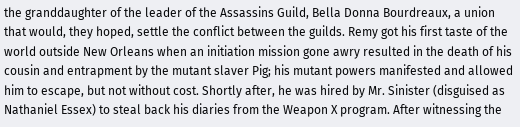the granddaughter of the leader of the Assassins Guild, Bella Donna Bourdreaux, a union that would, they hoped, settle the conflict between the guilds. Remy got his first taste of the world outside New Orleans when an initiation mission gone awry resulted in the death of his cousin and entrapment by the mutant slaver Pig; his mutant powers manifested and allowed him to escape, but not without cost. Shortly after, he was hired by Mr. Sinister (disguised as Nathaniel Essex) to steal back his diaries from the Weapon X program. After witnessing the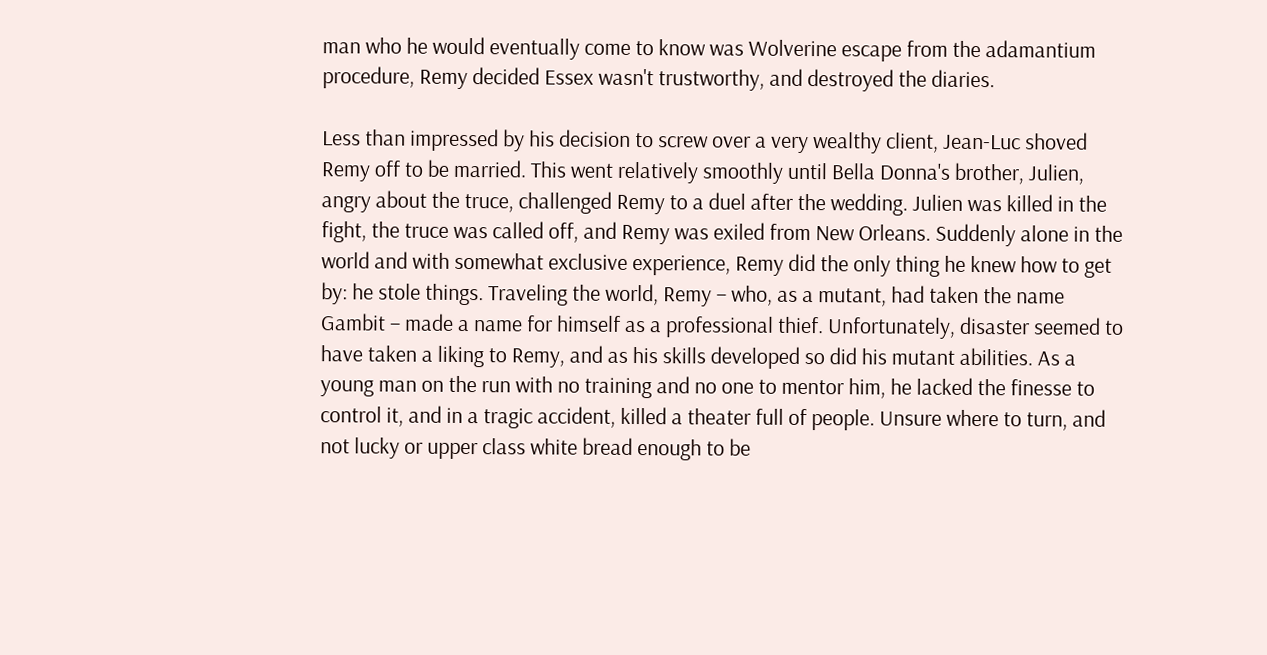man who he would eventually come to know was Wolverine escape from the adamantium procedure, Remy decided Essex wasn't trustworthy, and destroyed the diaries.

Less than impressed by his decision to screw over a very wealthy client, Jean-Luc shoved Remy off to be married. This went relatively smoothly until Bella Donna's brother, Julien, angry about the truce, challenged Remy to a duel after the wedding. Julien was killed in the fight, the truce was called off, and Remy was exiled from New Orleans. Suddenly alone in the world and with somewhat exclusive experience, Remy did the only thing he knew how to get by: he stole things. Traveling the world, Remy – who, as a mutant, had taken the name Gambit – made a name for himself as a professional thief. Unfortunately, disaster seemed to have taken a liking to Remy, and as his skills developed so did his mutant abilities. As a young man on the run with no training and no one to mentor him, he lacked the finesse to control it, and in a tragic accident, killed a theater full of people. Unsure where to turn, and not lucky or upper class white bread enough to be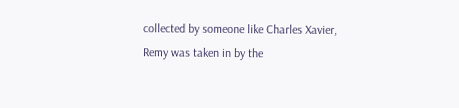collected by someone like Charles Xavier, Remy was taken in by the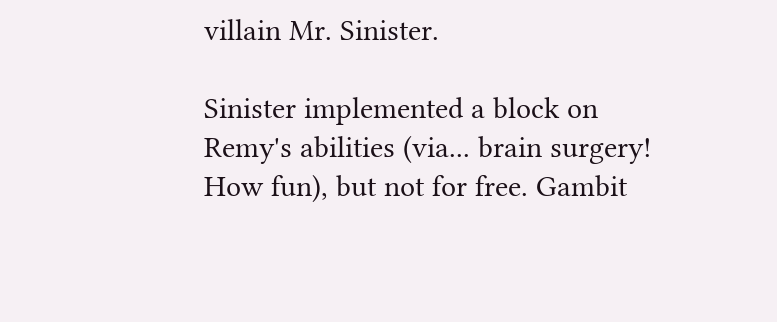villain Mr. Sinister.

Sinister implemented a block on Remy's abilities (via... brain surgery! How fun), but not for free. Gambit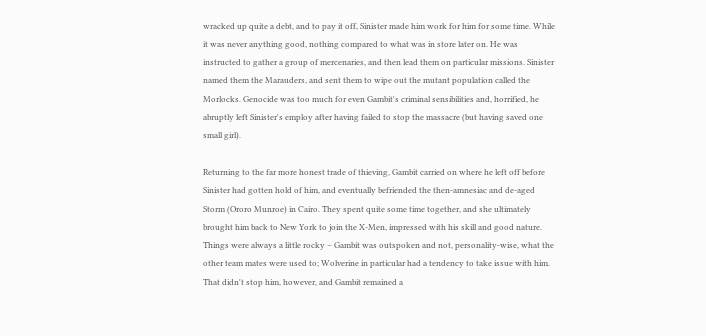wracked up quite a debt, and to pay it off, Sinister made him work for him for some time. While it was never anything good, nothing compared to what was in store later on. He was instructed to gather a group of mercenaries, and then lead them on particular missions. Sinister named them the Marauders, and sent them to wipe out the mutant population called the Morlocks. Genocide was too much for even Gambit's criminal sensibilities and, horrified, he abruptly left Sinister's employ after having failed to stop the massacre (but having saved one small girl).

Returning to the far more honest trade of thieving, Gambit carried on where he left off before Sinister had gotten hold of him, and eventually befriended the then-amnesiac and de-aged Storm (Ororo Munroe) in Cairo. They spent quite some time together, and she ultimately brought him back to New York to join the X-Men, impressed with his skill and good nature. Things were always a little rocky – Gambit was outspoken and not, personality-wise, what the other team mates were used to; Wolverine in particular had a tendency to take issue with him. That didn't stop him, however, and Gambit remained a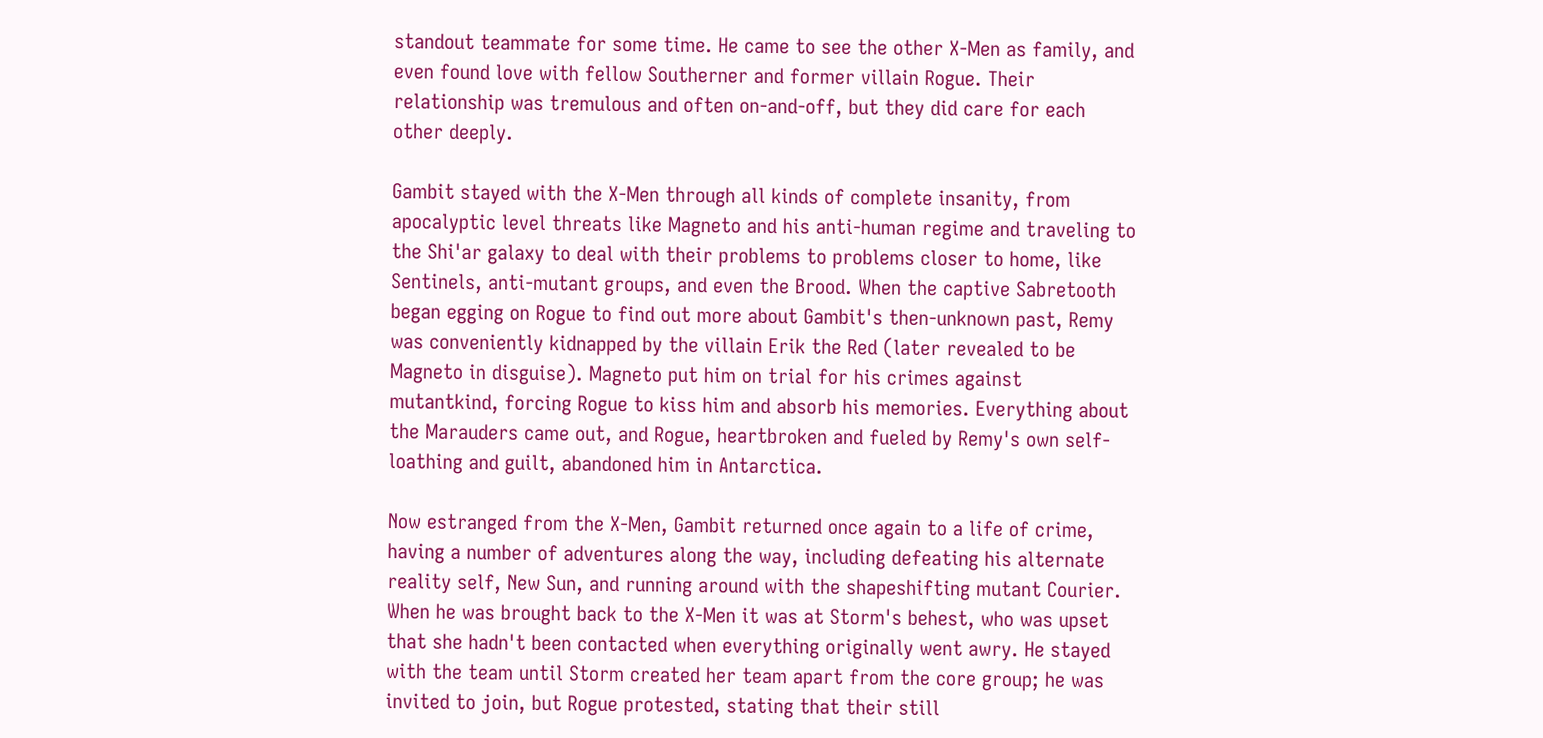standout teammate for some time. He came to see the other X-Men as family, and even found love with fellow Southerner and former villain Rogue. Their relationship was tremulous and often on-and-off, but they did care for each other deeply.

Gambit stayed with the X-Men through all kinds of complete insanity, from apocalyptic level threats like Magneto and his anti-human regime and traveling to the Shi'ar galaxy to deal with their problems to problems closer to home, like Sentinels, anti-mutant groups, and even the Brood. When the captive Sabretooth began egging on Rogue to find out more about Gambit's then-unknown past, Remy was conveniently kidnapped by the villain Erik the Red (later revealed to be Magneto in disguise). Magneto put him on trial for his crimes against mutantkind, forcing Rogue to kiss him and absorb his memories. Everything about the Marauders came out, and Rogue, heartbroken and fueled by Remy's own self-loathing and guilt, abandoned him in Antarctica.

Now estranged from the X-Men, Gambit returned once again to a life of crime, having a number of adventures along the way, including defeating his alternate reality self, New Sun, and running around with the shapeshifting mutant Courier. When he was brought back to the X-Men it was at Storm's behest, who was upset that she hadn't been contacted when everything originally went awry. He stayed with the team until Storm created her team apart from the core group; he was invited to join, but Rogue protested, stating that their still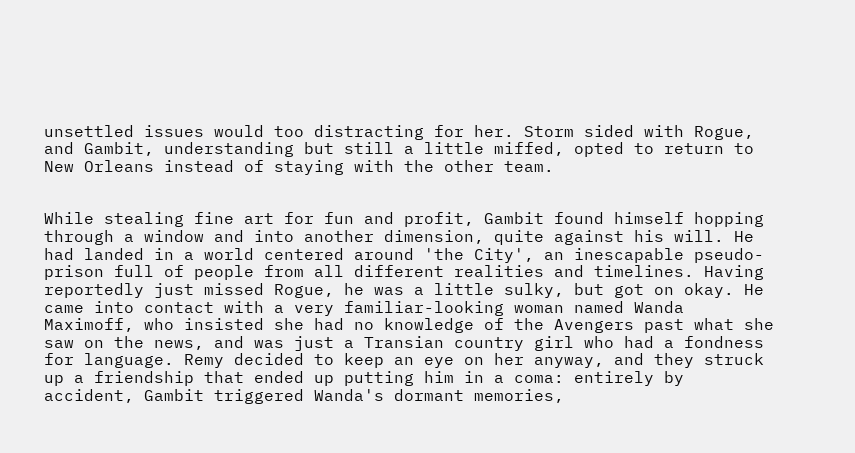unsettled issues would too distracting for her. Storm sided with Rogue, and Gambit, understanding but still a little miffed, opted to return to New Orleans instead of staying with the other team.


While stealing fine art for fun and profit, Gambit found himself hopping through a window and into another dimension, quite against his will. He had landed in a world centered around 'the City', an inescapable pseudo-prison full of people from all different realities and timelines. Having reportedly just missed Rogue, he was a little sulky, but got on okay. He came into contact with a very familiar-looking woman named Wanda Maximoff, who insisted she had no knowledge of the Avengers past what she saw on the news, and was just a Transian country girl who had a fondness for language. Remy decided to keep an eye on her anyway, and they struck up a friendship that ended up putting him in a coma: entirely by accident, Gambit triggered Wanda's dormant memories,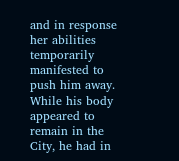and in response her abilities temporarily manifested to push him away. While his body appeared to remain in the City, he had in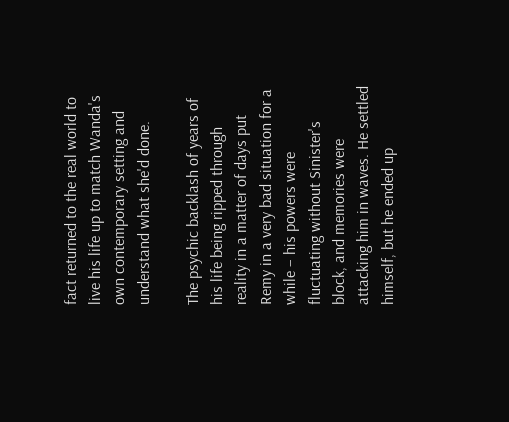fact returned to the real world to live his life up to match Wanda's own contemporary setting and understand what she'd done.

The psychic backlash of years of his life being ripped through reality in a matter of days put Remy in a very bad situation for a while – his powers were fluctuating without Sinister's block, and memories were attacking him in waves. He settled himself, but he ended up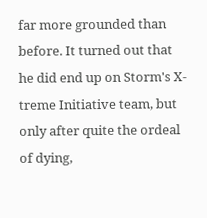far more grounded than before. It turned out that he did end up on Storm's X-treme Initiative team, but only after quite the ordeal of dying,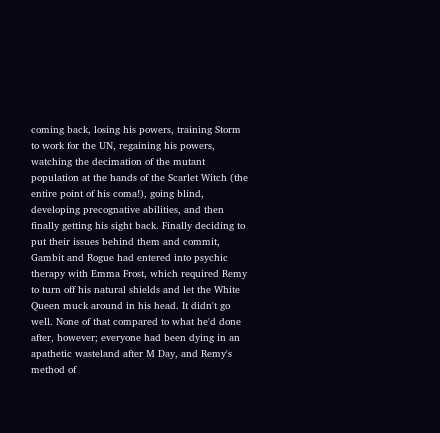coming back, losing his powers, training Storm to work for the UN, regaining his powers, watching the decimation of the mutant population at the hands of the Scarlet Witch (the entire point of his coma!), going blind, developing precognative abilities, and then finally getting his sight back. Finally deciding to put their issues behind them and commit, Gambit and Rogue had entered into psychic therapy with Emma Frost, which required Remy to turn off his natural shields and let the White Queen muck around in his head. It didn't go well. None of that compared to what he'd done after, however; everyone had been dying in an apathetic wasteland after M Day, and Remy's method of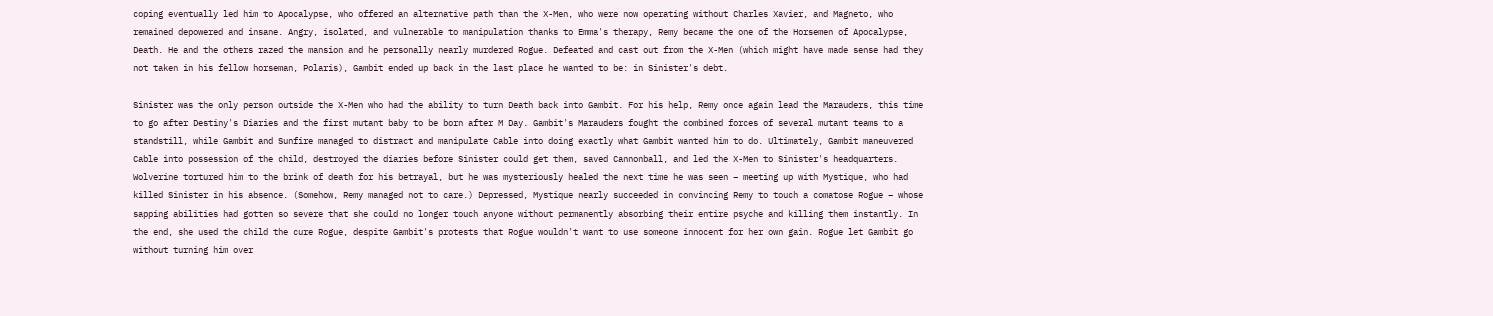coping eventually led him to Apocalypse, who offered an alternative path than the X-Men, who were now operating without Charles Xavier, and Magneto, who remained depowered and insane. Angry, isolated, and vulnerable to manipulation thanks to Emma's therapy, Remy became the one of the Horsemen of Apocalypse, Death. He and the others razed the mansion and he personally nearly murdered Rogue. Defeated and cast out from the X-Men (which might have made sense had they not taken in his fellow horseman, Polaris), Gambit ended up back in the last place he wanted to be: in Sinister's debt.

Sinister was the only person outside the X-Men who had the ability to turn Death back into Gambit. For his help, Remy once again lead the Marauders, this time to go after Destiny's Diaries and the first mutant baby to be born after M Day. Gambit's Marauders fought the combined forces of several mutant teams to a standstill, while Gambit and Sunfire managed to distract and manipulate Cable into doing exactly what Gambit wanted him to do. Ultimately, Gambit maneuvered Cable into possession of the child, destroyed the diaries before Sinister could get them, saved Cannonball, and led the X-Men to Sinister's headquarters. Wolverine tortured him to the brink of death for his betrayal, but he was mysteriously healed the next time he was seen – meeting up with Mystique, who had killed Sinister in his absence. (Somehow, Remy managed not to care.) Depressed, Mystique nearly succeeded in convincing Remy to touch a comatose Rogue – whose sapping abilities had gotten so severe that she could no longer touch anyone without permanently absorbing their entire psyche and killing them instantly. In the end, she used the child the cure Rogue, despite Gambit's protests that Rogue wouldn't want to use someone innocent for her own gain. Rogue let Gambit go without turning him over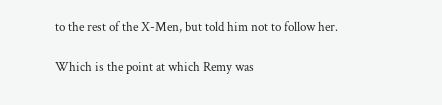to the rest of the X-Men, but told him not to follow her.

Which is the point at which Remy was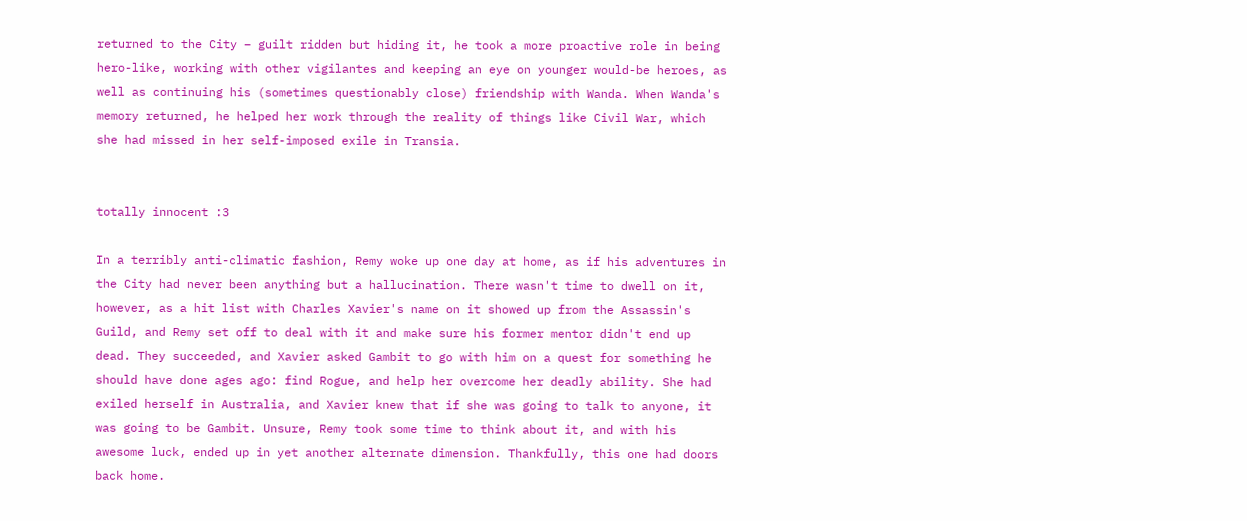returned to the City – guilt ridden but hiding it, he took a more proactive role in being hero-like, working with other vigilantes and keeping an eye on younger would-be heroes, as well as continuing his (sometimes questionably close) friendship with Wanda. When Wanda's memory returned, he helped her work through the reality of things like Civil War, which she had missed in her self-imposed exile in Transia.


totally innocent :3

In a terribly anti-climatic fashion, Remy woke up one day at home, as if his adventures in the City had never been anything but a hallucination. There wasn't time to dwell on it, however, as a hit list with Charles Xavier's name on it showed up from the Assassin's Guild, and Remy set off to deal with it and make sure his former mentor didn't end up dead. They succeeded, and Xavier asked Gambit to go with him on a quest for something he should have done ages ago: find Rogue, and help her overcome her deadly ability. She had exiled herself in Australia, and Xavier knew that if she was going to talk to anyone, it was going to be Gambit. Unsure, Remy took some time to think about it, and with his awesome luck, ended up in yet another alternate dimension. Thankfully, this one had doors back home.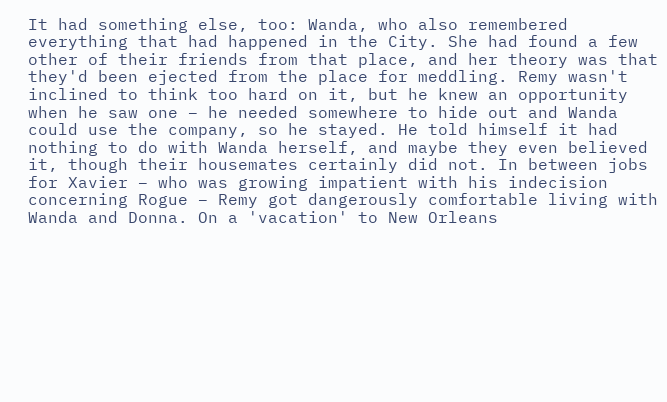It had something else, too: Wanda, who also remembered everything that had happened in the City. She had found a few other of their friends from that place, and her theory was that they'd been ejected from the place for meddling. Remy wasn't inclined to think too hard on it, but he knew an opportunity when he saw one – he needed somewhere to hide out and Wanda could use the company, so he stayed. He told himself it had nothing to do with Wanda herself, and maybe they even believed it, though their housemates certainly did not. In between jobs for Xavier – who was growing impatient with his indecision concerning Rogue – Remy got dangerously comfortable living with Wanda and Donna. On a 'vacation' to New Orleans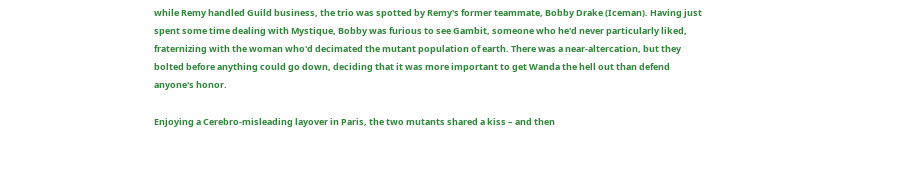while Remy handled Guild business, the trio was spotted by Remy's former teammate, Bobby Drake (Iceman). Having just spent some time dealing with Mystique, Bobby was furious to see Gambit, someone who he'd never particularly liked, fraternizing with the woman who'd decimated the mutant population of earth. There was a near-altercation, but they bolted before anything could go down, deciding that it was more important to get Wanda the hell out than defend anyone's honor.

Enjoying a Cerebro-misleading layover in Paris, the two mutants shared a kiss – and then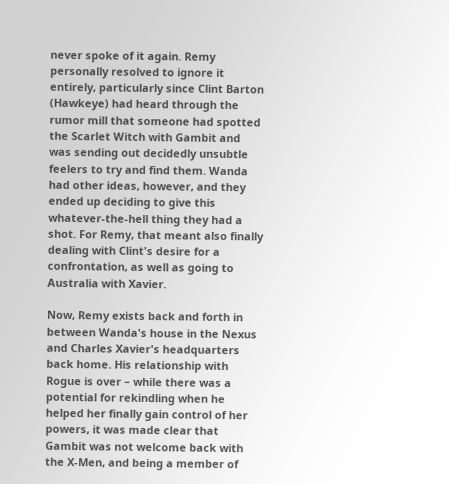never spoke of it again. Remy personally resolved to ignore it entirely, particularly since Clint Barton (Hawkeye) had heard through the rumor mill that someone had spotted the Scarlet Witch with Gambit and was sending out decidedly unsubtle feelers to try and find them. Wanda had other ideas, however, and they ended up deciding to give this whatever-the-hell thing they had a shot. For Remy, that meant also finally dealing with Clint's desire for a confrontation, as well as going to Australia with Xavier.

Now, Remy exists back and forth in between Wanda's house in the Nexus and Charles Xavier's headquarters back home. His relationship with Rogue is over – while there was a potential for rekindling when he helped her finally gain control of her powers, it was made clear that Gambit was not welcome back with the X-Men, and being a member of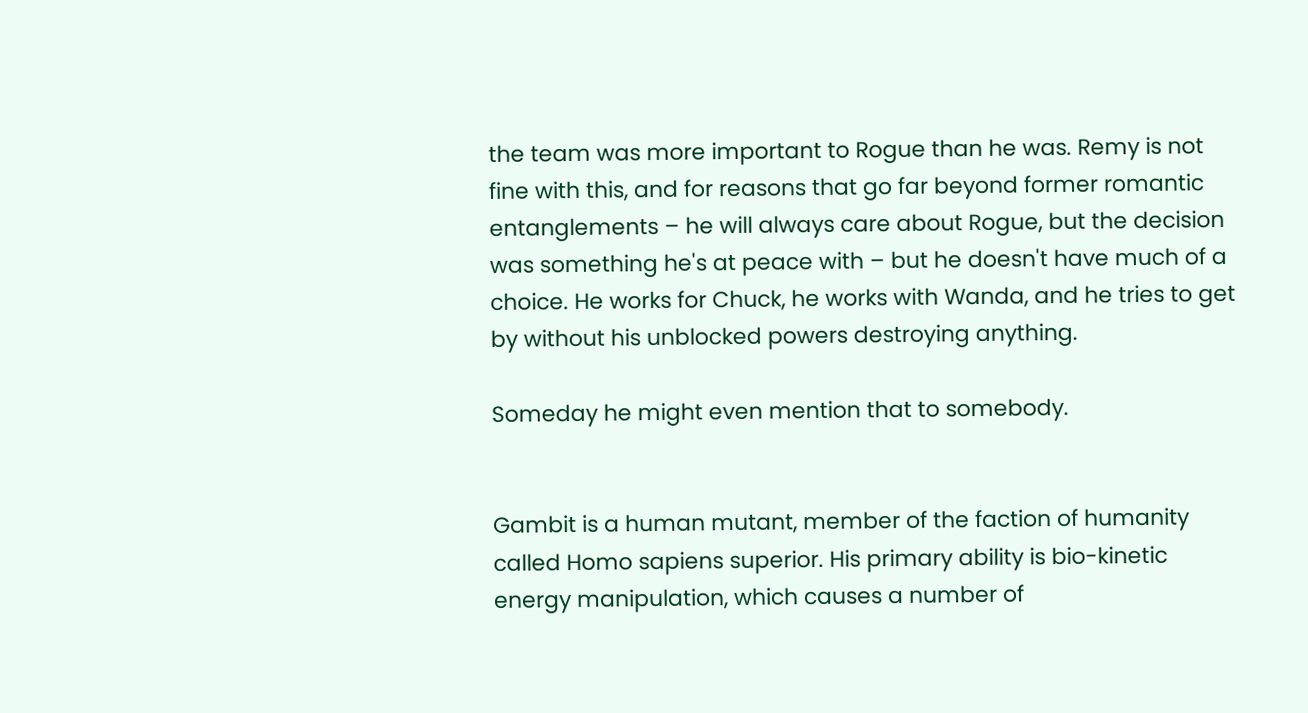the team was more important to Rogue than he was. Remy is not fine with this, and for reasons that go far beyond former romantic entanglements – he will always care about Rogue, but the decision was something he's at peace with – but he doesn't have much of a choice. He works for Chuck, he works with Wanda, and he tries to get by without his unblocked powers destroying anything.

Someday he might even mention that to somebody.


Gambit is a human mutant, member of the faction of humanity called Homo sapiens superior. His primary ability is bio-kinetic energy manipulation, which causes a number of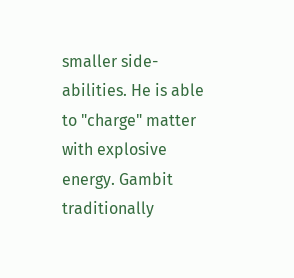smaller side-abilities. He is able to "charge" matter with explosive energy. Gambit traditionally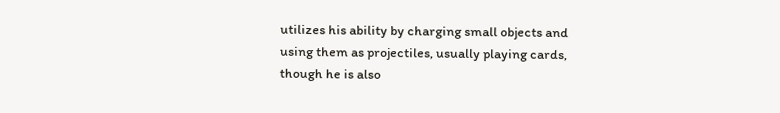utilizes his ability by charging small objects and using them as projectiles, usually playing cards, though he is also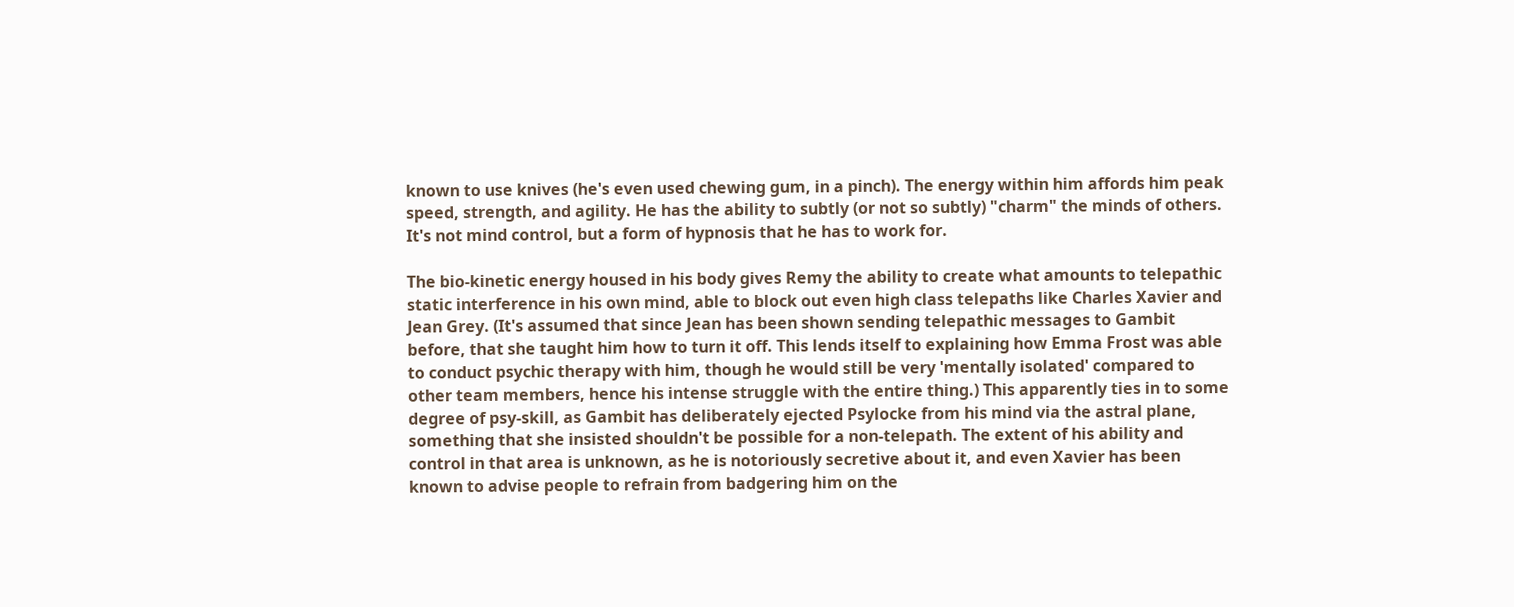known to use knives (he's even used chewing gum, in a pinch). The energy within him affords him peak speed, strength, and agility. He has the ability to subtly (or not so subtly) "charm" the minds of others. It's not mind control, but a form of hypnosis that he has to work for.

The bio-kinetic energy housed in his body gives Remy the ability to create what amounts to telepathic static interference in his own mind, able to block out even high class telepaths like Charles Xavier and Jean Grey. (It's assumed that since Jean has been shown sending telepathic messages to Gambit before, that she taught him how to turn it off. This lends itself to explaining how Emma Frost was able to conduct psychic therapy with him, though he would still be very 'mentally isolated' compared to other team members, hence his intense struggle with the entire thing.) This apparently ties in to some degree of psy-skill, as Gambit has deliberately ejected Psylocke from his mind via the astral plane, something that she insisted shouldn't be possible for a non-telepath. The extent of his ability and control in that area is unknown, as he is notoriously secretive about it, and even Xavier has been known to advise people to refrain from badgering him on the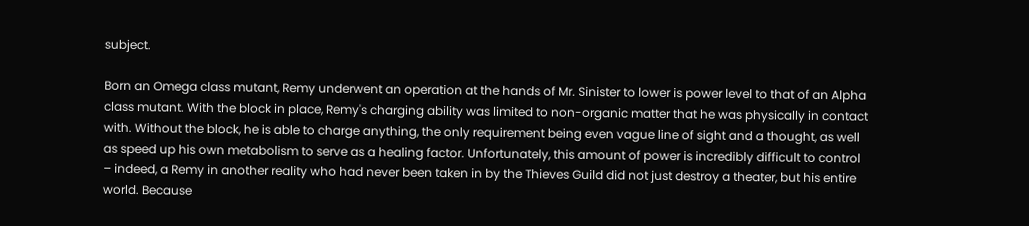subject.

Born an Omega class mutant, Remy underwent an operation at the hands of Mr. Sinister to lower is power level to that of an Alpha class mutant. With the block in place, Remy's charging ability was limited to non-organic matter that he was physically in contact with. Without the block, he is able to charge anything, the only requirement being even vague line of sight and a thought, as well as speed up his own metabolism to serve as a healing factor. Unfortunately, this amount of power is incredibly difficult to control – indeed, a Remy in another reality who had never been taken in by the Thieves Guild did not just destroy a theater, but his entire world. Because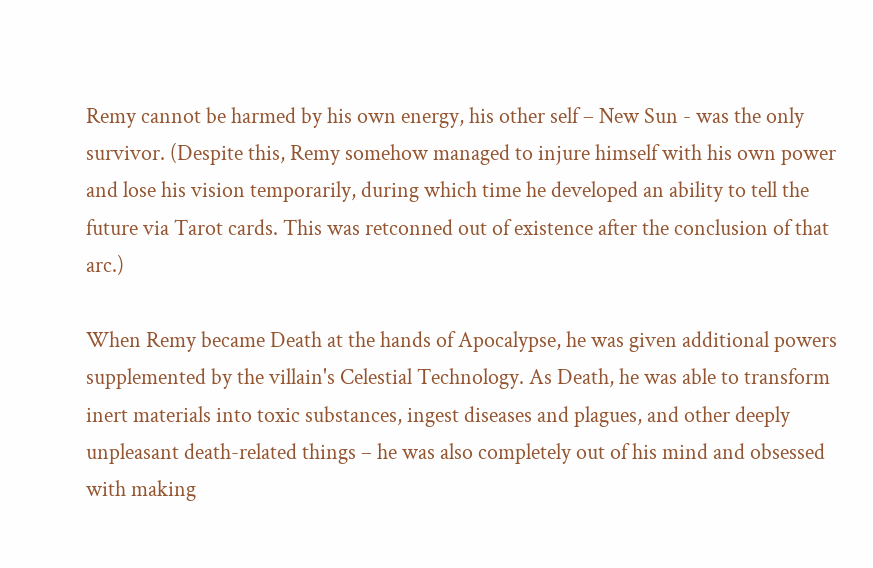Remy cannot be harmed by his own energy, his other self – New Sun - was the only survivor. (Despite this, Remy somehow managed to injure himself with his own power and lose his vision temporarily, during which time he developed an ability to tell the future via Tarot cards. This was retconned out of existence after the conclusion of that arc.)

When Remy became Death at the hands of Apocalypse, he was given additional powers supplemented by the villain's Celestial Technology. As Death, he was able to transform inert materials into toxic substances, ingest diseases and plagues, and other deeply unpleasant death-related things – he was also completely out of his mind and obsessed with making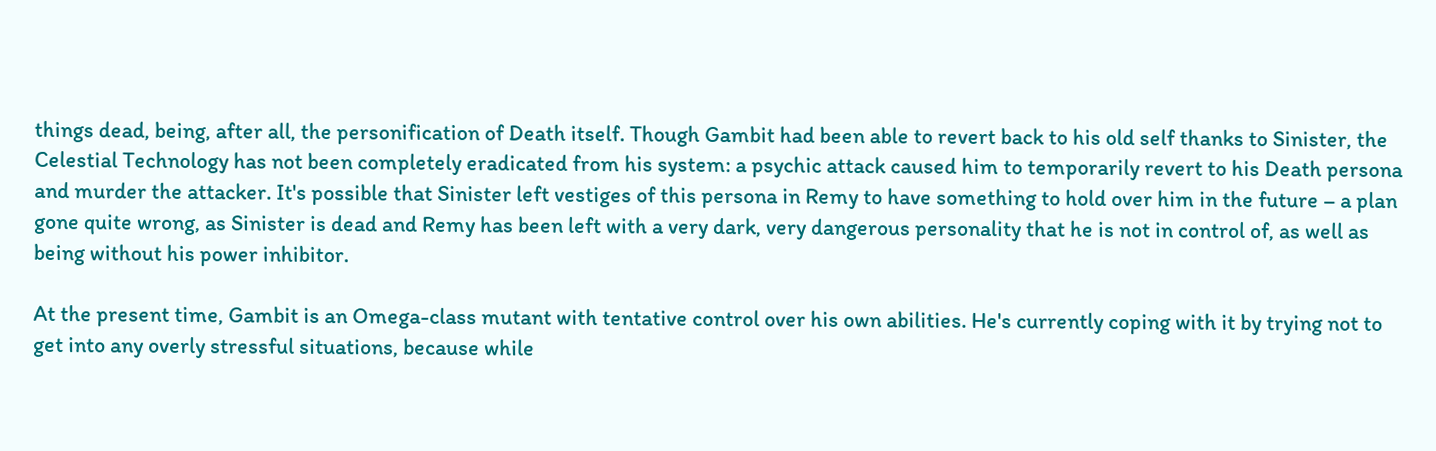things dead, being, after all, the personification of Death itself. Though Gambit had been able to revert back to his old self thanks to Sinister, the Celestial Technology has not been completely eradicated from his system: a psychic attack caused him to temporarily revert to his Death persona and murder the attacker. It's possible that Sinister left vestiges of this persona in Remy to have something to hold over him in the future – a plan gone quite wrong, as Sinister is dead and Remy has been left with a very dark, very dangerous personality that he is not in control of, as well as being without his power inhibitor.

At the present time, Gambit is an Omega-class mutant with tentative control over his own abilities. He's currently coping with it by trying not to get into any overly stressful situations, because while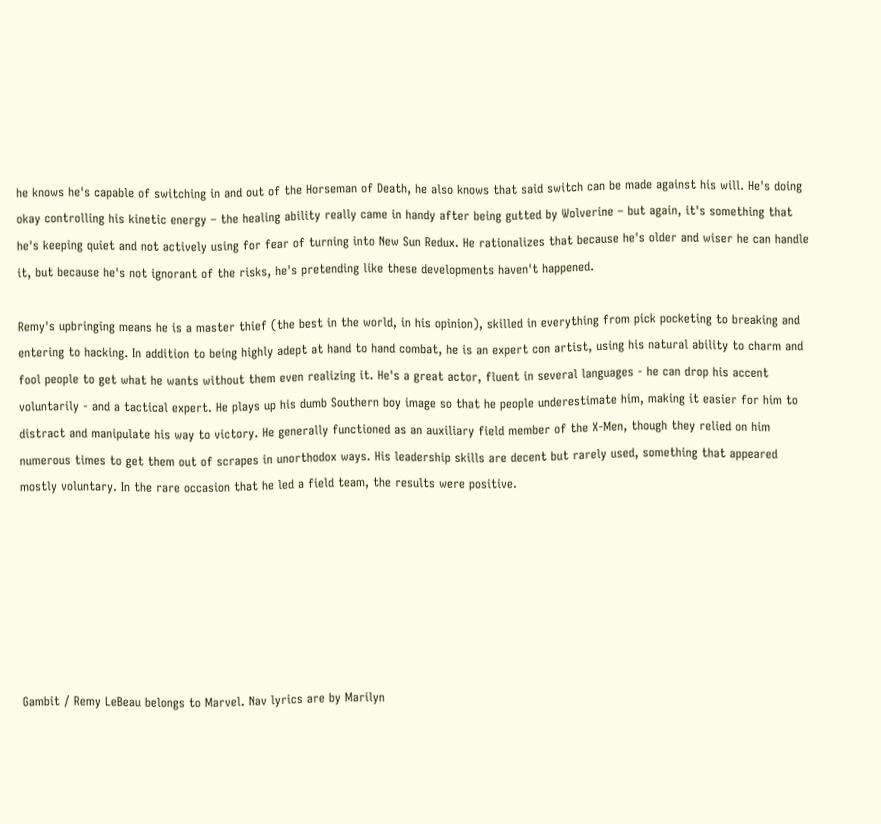he knows he's capable of switching in and out of the Horseman of Death, he also knows that said switch can be made against his will. He's doing okay controlling his kinetic energy – the healing ability really came in handy after being gutted by Wolverine – but again, it's something that he's keeping quiet and not actively using for fear of turning into New Sun Redux. He rationalizes that because he's older and wiser he can handle it, but because he's not ignorant of the risks, he's pretending like these developments haven't happened.

Remy's upbringing means he is a master thief (the best in the world, in his opinion), skilled in everything from pick pocketing to breaking and entering to hacking. In addition to being highly adept at hand to hand combat, he is an expert con artist, using his natural ability to charm and fool people to get what he wants without them even realizing it. He's a great actor, fluent in several languages - he can drop his accent voluntarily - and a tactical expert. He plays up his dumb Southern boy image so that he people underestimate him, making it easier for him to distract and manipulate his way to victory. He generally functioned as an auxiliary field member of the X-Men, though they relied on him numerous times to get them out of scrapes in unorthodox ways. His leadership skills are decent but rarely used, something that appeared mostly voluntary. In the rare occasion that he led a field team, the results were positive.







Gambit / Remy LeBeau belongs to Marvel. Nav lyrics are by Marilyn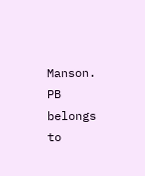Manson. PB belongs to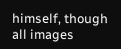himself, though all images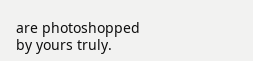are photoshopped by yours truly.